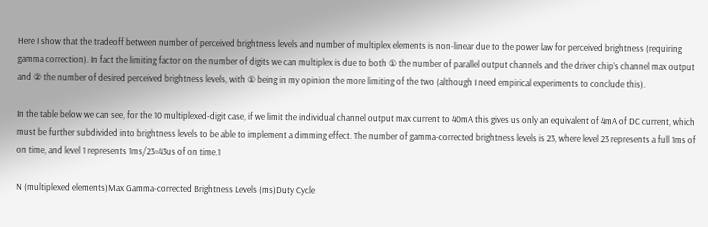Here I show that the tradeoff between number of perceived brightness levels and number of multiplex elements is non-linear due to the power law for perceived brightness (requiring gamma correction). In fact the limiting factor on the number of digits we can multiplex is due to both ① the number of parallel output channels and the driver chip’s channel max output and ② the number of desired perceived brightness levels, with ① being in my opinion the more limiting of the two (although I need empirical experiments to conclude this).

In the table below we can see, for the 10 multiplexed-digit case, if we limit the individual channel output max current to 40mA this gives us only an equivalent of 4mA of DC current, which must be further subdivided into brightness levels to be able to implement a dimming effect. The number of gamma-corrected brightness levels is 23, where level 23 represents a full 1ms of on time, and level 1 represents 1ms/23=43us of on time.1

N (multiplexed elements)Max Gamma-corrected Brightness Levels (ms)Duty Cycle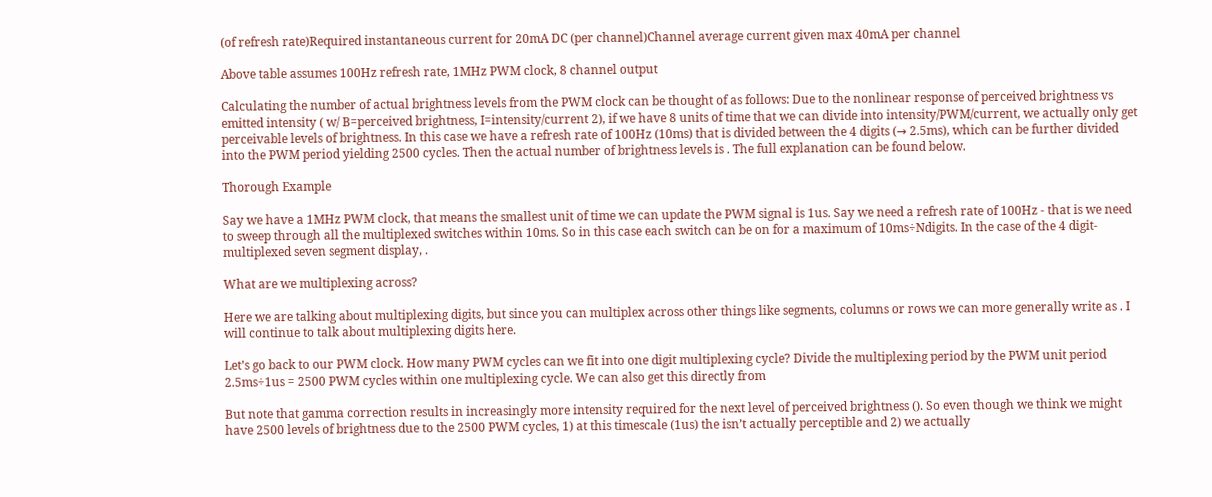(of refresh rate)Required instantaneous current for 20mA DC (per channel)Channel average current given max 40mA per channel

Above table assumes 100Hz refresh rate, 1MHz PWM clock, 8 channel output

Calculating the number of actual brightness levels from the PWM clock can be thought of as follows: Due to the nonlinear response of perceived brightness vs emitted intensity ( w/ B=perceived brightness, I=intensity/current 2), if we have 8 units of time that we can divide into intensity/PWM/current, we actually only get perceivable levels of brightness. In this case we have a refresh rate of 100Hz (10ms) that is divided between the 4 digits (→ 2.5ms), which can be further divided into the PWM period yielding 2500 cycles. Then the actual number of brightness levels is . The full explanation can be found below.

Thorough Example

Say we have a 1MHz PWM clock, that means the smallest unit of time we can update the PWM signal is 1us. Say we need a refresh rate of 100Hz - that is we need to sweep through all the multiplexed switches within 10ms. So in this case each switch can be on for a maximum of 10ms÷Ndigits. In the case of the 4 digit-multiplexed seven segment display, .

What are we multiplexing across?

Here we are talking about multiplexing digits, but since you can multiplex across other things like segments, columns or rows we can more generally write as . I will continue to talk about multiplexing digits here.

Let’s go back to our PWM clock. How many PWM cycles can we fit into one digit multiplexing cycle? Divide the multiplexing period by the PWM unit period 2.5ms÷1us = 2500 PWM cycles within one multiplexing cycle. We can also get this directly from

But note that gamma correction results in increasingly more intensity required for the next level of perceived brightness (). So even though we think we might have 2500 levels of brightness due to the 2500 PWM cycles, 1) at this timescale (1us) the isn’t actually perceptible and 2) we actually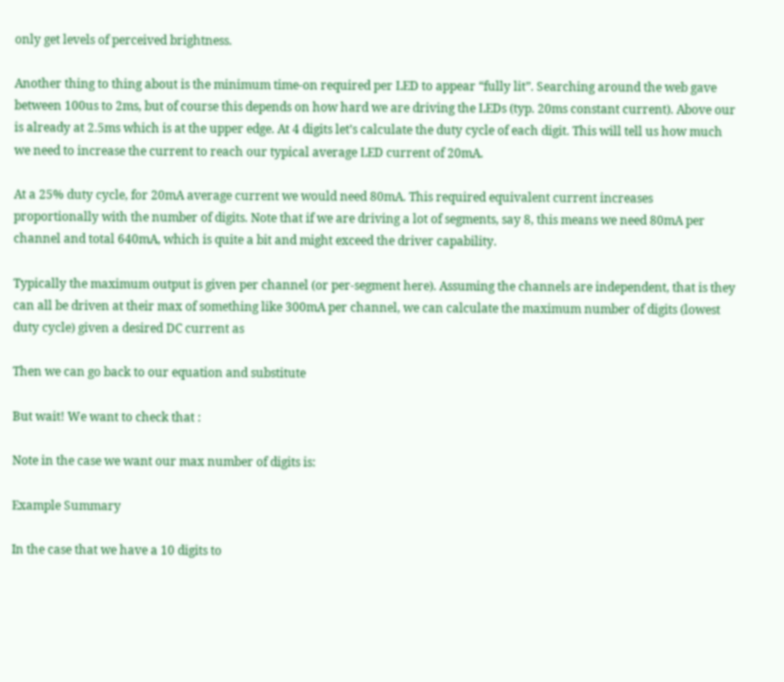only get levels of perceived brightness.

Another thing to thing about is the minimum time-on required per LED to appear “fully lit”. Searching around the web gave between 100us to 2ms, but of course this depends on how hard we are driving the LEDs (typ. 20ms constant current). Above our is already at 2.5ms which is at the upper edge. At 4 digits let’s calculate the duty cycle of each digit. This will tell us how much we need to increase the current to reach our typical average LED current of 20mA.

At a 25% duty cycle, for 20mA average current we would need 80mA. This required equivalent current increases proportionally with the number of digits. Note that if we are driving a lot of segments, say 8, this means we need 80mA per channel and total 640mA, which is quite a bit and might exceed the driver capability.

Typically the maximum output is given per channel (or per-segment here). Assuming the channels are independent, that is they can all be driven at their max of something like 300mA per channel, we can calculate the maximum number of digits (lowest duty cycle) given a desired DC current as

Then we can go back to our equation and substitute

But wait! We want to check that :

Note in the case we want our max number of digits is:

Example Summary

In the case that we have a 10 digits to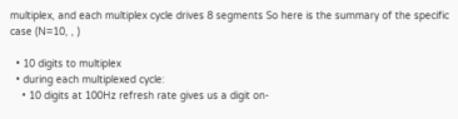multiplex, and each multiplex cycle drives 8 segments So here is the summary of the specific case (N=10, , )

  • 10 digits to multiplex
  • during each multiplexed cycle:
    • 10 digits at 100Hz refresh rate gives us a digit on-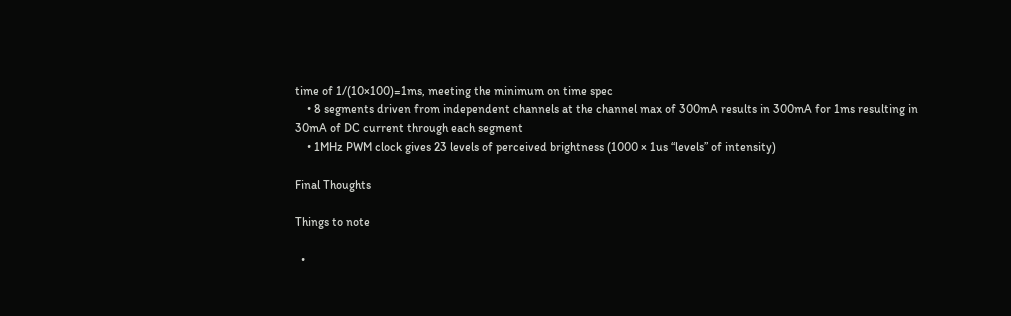time of 1/(10×100)=1ms, meeting the minimum on time spec
    • 8 segments driven from independent channels at the channel max of 300mA results in 300mA for 1ms resulting in 30mA of DC current through each segment
    • 1MHz PWM clock gives 23 levels of perceived brightness (1000 × 1us “levels” of intensity)

Final Thoughts

Things to note

  •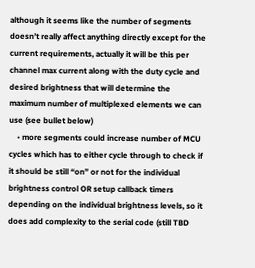although it seems like the number of segments doesn’t really affect anything directly except for the current requirements, actually it will be this per channel max current along with the duty cycle and desired brightness that will determine the maximum number of multiplexed elements we can use (see bullet below)
    • more segments could increase number of MCU cycles which has to either cycle through to check if it should be still “on” or not for the individual brightness control OR setup callback timers depending on the individual brightness levels, so it does add complexity to the serial code (still TBD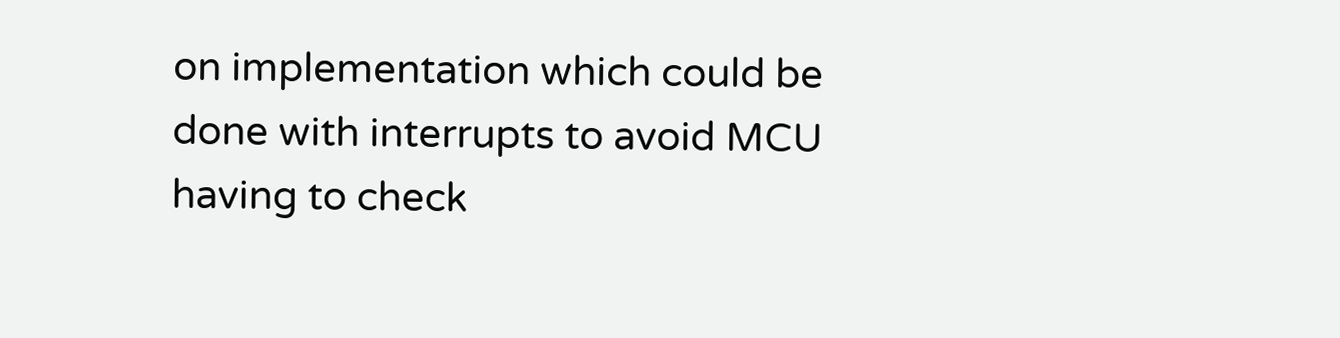on implementation which could be done with interrupts to avoid MCU having to check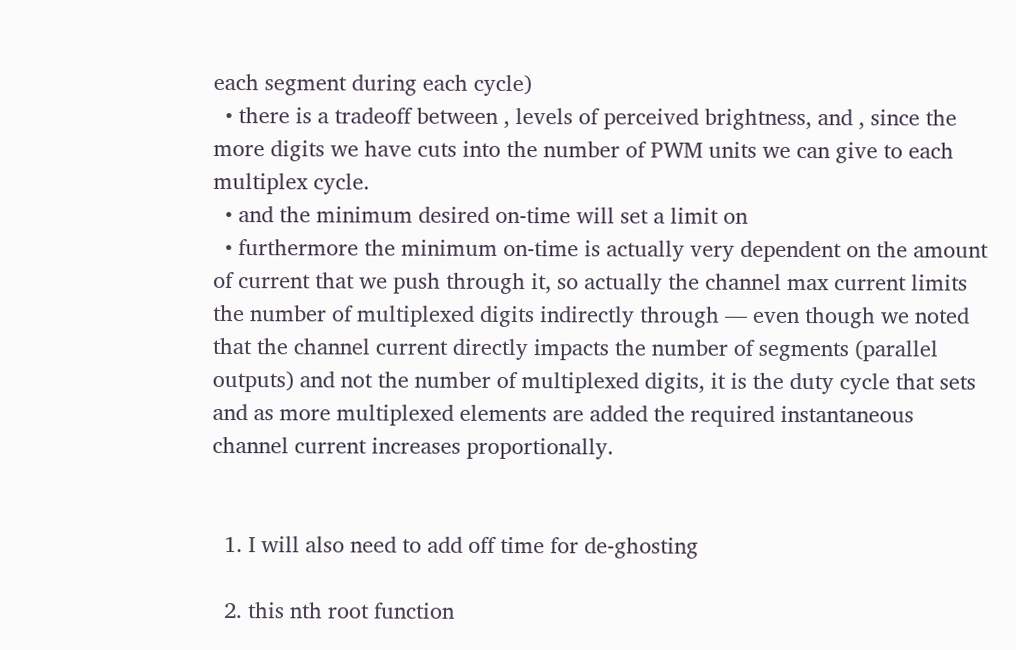each segment during each cycle)
  • there is a tradeoff between , levels of perceived brightness, and , since the more digits we have cuts into the number of PWM units we can give to each multiplex cycle.
  • and the minimum desired on-time will set a limit on
  • furthermore the minimum on-time is actually very dependent on the amount of current that we push through it, so actually the channel max current limits the number of multiplexed digits indirectly through — even though we noted that the channel current directly impacts the number of segments (parallel outputs) and not the number of multiplexed digits, it is the duty cycle that sets and as more multiplexed elements are added the required instantaneous channel current increases proportionally.


  1. I will also need to add off time for de-ghosting

  2. this nth root function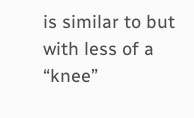is similar to but with less of a “knee”